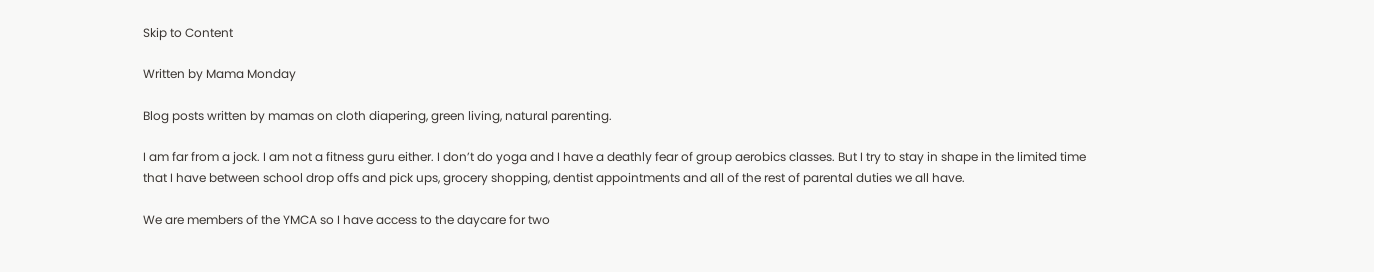Skip to Content

Written by Mama Monday

Blog posts written by mamas on cloth diapering, green living, natural parenting.

I am far from a jock. I am not a fitness guru either. I don’t do yoga and I have a deathly fear of group aerobics classes. But I try to stay in shape in the limited time that I have between school drop offs and pick ups, grocery shopping, dentist appointments and all of the rest of parental duties we all have.

We are members of the YMCA so I have access to the daycare for two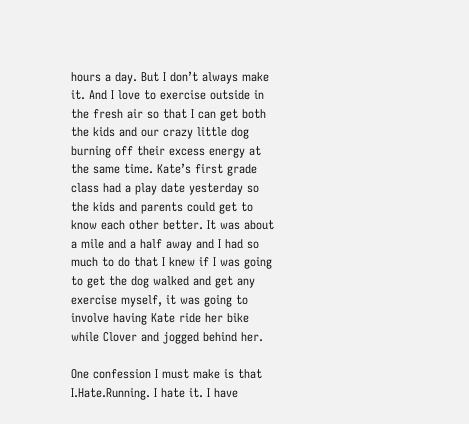hours a day. But I don’t always make it. And I love to exercise outside in the fresh air so that I can get both the kids and our crazy little dog burning off their excess energy at the same time. Kate’s first grade class had a play date yesterday so the kids and parents could get to know each other better. It was about a mile and a half away and I had so much to do that I knew if I was going to get the dog walked and get any exercise myself, it was going to involve having Kate ride her bike while Clover and jogged behind her.

One confession I must make is that I.Hate.Running. I hate it. I have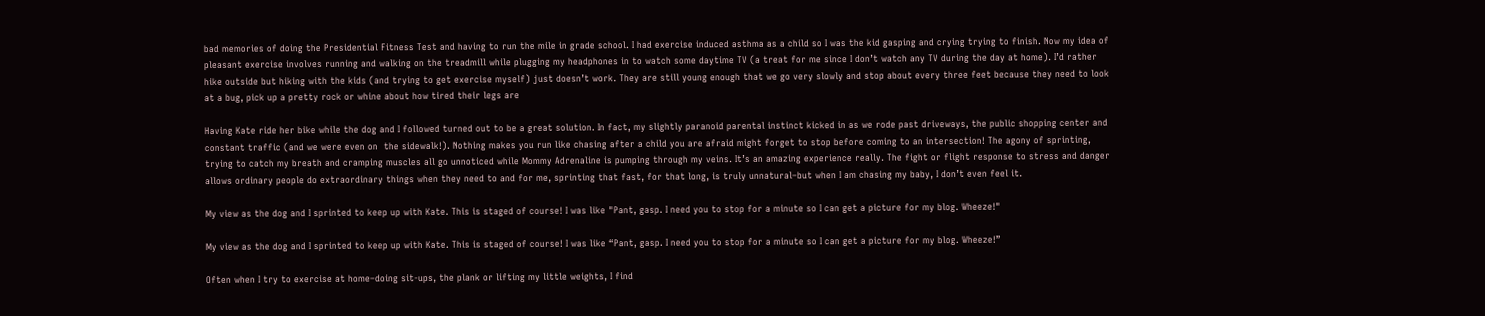bad memories of doing the Presidential Fitness Test and having to run the mile in grade school. I had exercise induced asthma as a child so I was the kid gasping and crying trying to finish. Now my idea of pleasant exercise involves running and walking on the treadmill while plugging my headphones in to watch some daytime TV (a treat for me since I don’t watch any TV during the day at home). I’d rather hike outside but hiking with the kids (and trying to get exercise myself) just doesn’t work. They are still young enough that we go very slowly and stop about every three feet because they need to look at a bug, pick up a pretty rock or whine about how tired their legs are

Having Kate ride her bike while the dog and I followed turned out to be a great solution. In fact, my slightly paranoid parental instinct kicked in as we rode past driveways, the public shopping center and constant traffic (and we were even on  the sidewalk!). Nothing makes you run like chasing after a child you are afraid might forget to stop before coming to an intersection! The agony of sprinting, trying to catch my breath and cramping muscles all go unnoticed while Mommy Adrenaline is pumping through my veins. It’s an amazing experience really. The fight or flight response to stress and danger allows ordinary people do extraordinary things when they need to and for me, sprinting that fast, for that long, is truly unnatural–but when I am chasing my baby, I don’t even feel it.

My view as the dog and I sprinted to keep up with Kate. This is staged of course! I was like "Pant, gasp. I need you to stop for a minute so I can get a picture for my blog. Wheeze!"

My view as the dog and I sprinted to keep up with Kate. This is staged of course! I was like “Pant, gasp. I need you to stop for a minute so I can get a picture for my blog. Wheeze!”

Often when I try to exercise at home–doing sit-ups, the plank or lifting my little weights, I find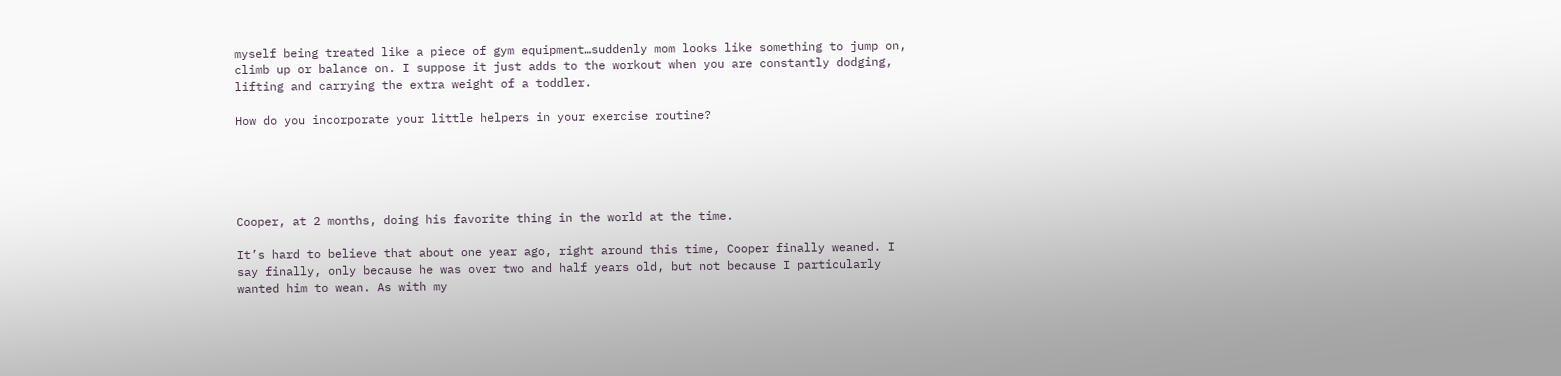myself being treated like a piece of gym equipment…suddenly mom looks like something to jump on, climb up or balance on. I suppose it just adds to the workout when you are constantly dodging, lifting and carrying the extra weight of a toddler.

How do you incorporate your little helpers in your exercise routine?





Cooper, at 2 months, doing his favorite thing in the world at the time.

It’s hard to believe that about one year ago, right around this time, Cooper finally weaned. I say finally, only because he was over two and half years old, but not because I particularly wanted him to wean. As with my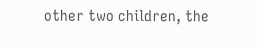other two children, the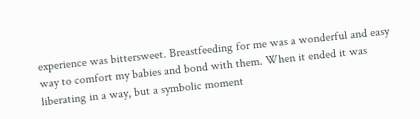experience was bittersweet. Breastfeeding for me was a wonderful and easy way to comfort my babies and bond with them. When it ended it was liberating in a way, but a symbolic moment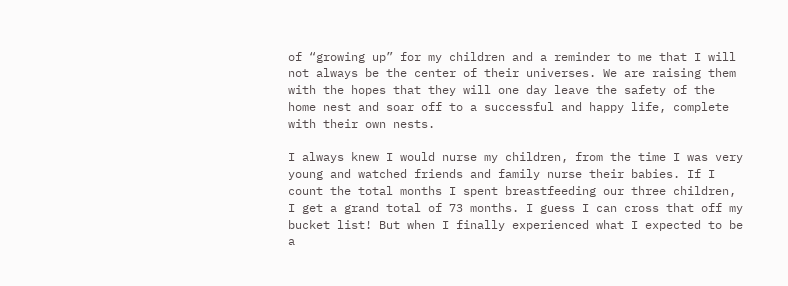of “growing up” for my children and a reminder to me that I will not always be the center of their universes. We are raising them with the hopes that they will one day leave the safety of the home nest and soar off to a successful and happy life, complete with their own nests.

I always knew I would nurse my children, from the time I was very young and watched friends and family nurse their babies. If I count the total months I spent breastfeeding our three children, I get a grand total of 73 months. I guess I can cross that off my bucket list! But when I finally experienced what I expected to be a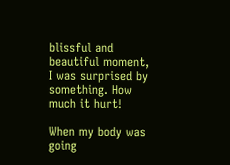blissful and beautiful moment, I was surprised by something. How much it hurt!

When my body was going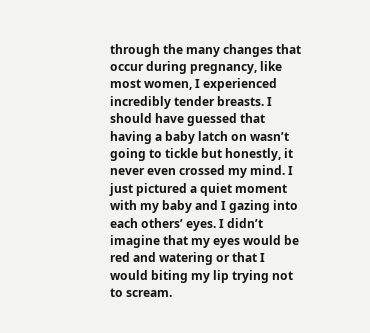through the many changes that occur during pregnancy, like most women, I experienced incredibly tender breasts. I should have guessed that having a baby latch on wasn’t going to tickle but honestly, it never even crossed my mind. I just pictured a quiet moment with my baby and I gazing into each others’ eyes. I didn’t imagine that my eyes would be red and watering or that I would biting my lip trying not to scream.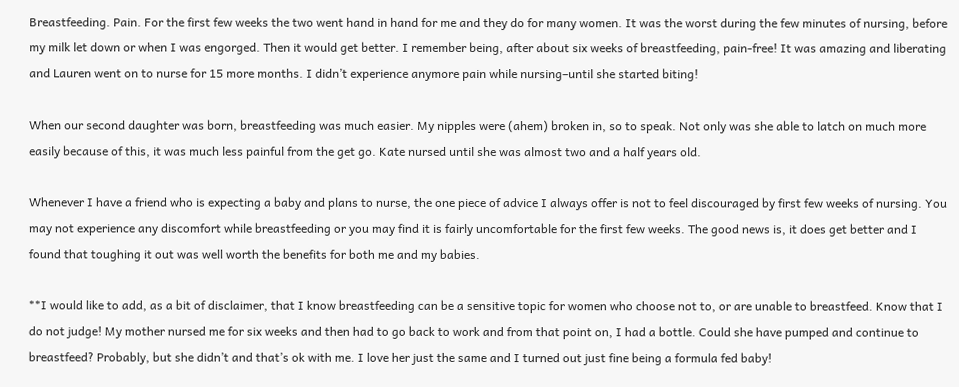Breastfeeding. Pain. For the first few weeks the two went hand in hand for me and they do for many women. It was the worst during the few minutes of nursing, before my milk let down or when I was engorged. Then it would get better. I remember being, after about six weeks of breastfeeding, pain-free! It was amazing and liberating and Lauren went on to nurse for 15 more months. I didn’t experience anymore pain while nursing–until she started biting!

When our second daughter was born, breastfeeding was much easier. My nipples were (ahem) broken in, so to speak. Not only was she able to latch on much more easily because of this, it was much less painful from the get go. Kate nursed until she was almost two and a half years old.

Whenever I have a friend who is expecting a baby and plans to nurse, the one piece of advice I always offer is not to feel discouraged by first few weeks of nursing. You may not experience any discomfort while breastfeeding or you may find it is fairly uncomfortable for the first few weeks. The good news is, it does get better and I found that toughing it out was well worth the benefits for both me and my babies.

**I would like to add, as a bit of disclaimer, that I know breastfeeding can be a sensitive topic for women who choose not to, or are unable to breastfeed. Know that I do not judge! My mother nursed me for six weeks and then had to go back to work and from that point on, I had a bottle. Could she have pumped and continue to breastfeed? Probably, but she didn’t and that’s ok with me. I love her just the same and I turned out just fine being a formula fed baby!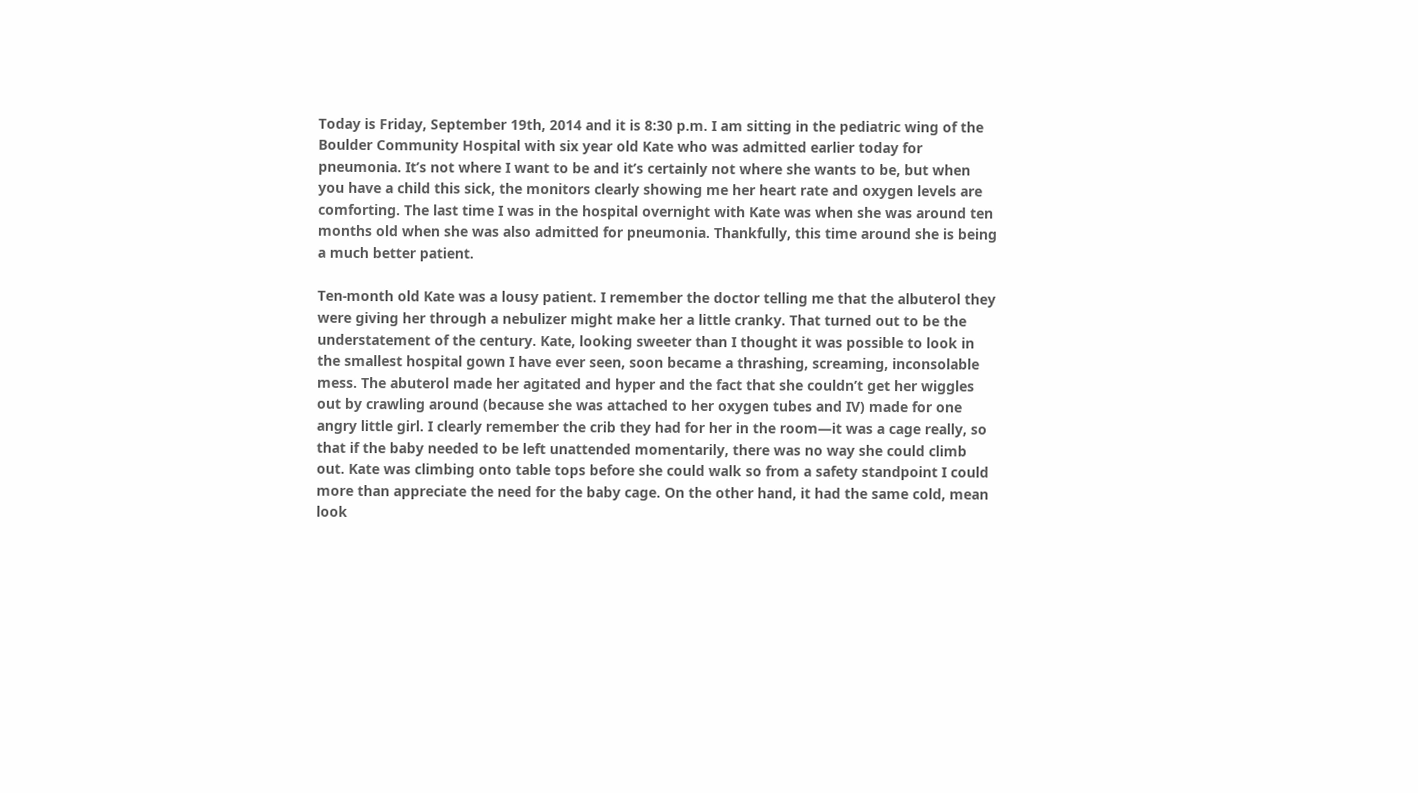Today is Friday, September 19th, 2014 and it is 8:30 p.m. I am sitting in the pediatric wing of the Boulder Community Hospital with six year old Kate who was admitted earlier today for pneumonia. It’s not where I want to be and it’s certainly not where she wants to be, but when you have a child this sick, the monitors clearly showing me her heart rate and oxygen levels are comforting. The last time I was in the hospital overnight with Kate was when she was around ten months old when she was also admitted for pneumonia. Thankfully, this time around she is being a much better patient.

Ten-month old Kate was a lousy patient. I remember the doctor telling me that the albuterol they were giving her through a nebulizer might make her a little cranky. That turned out to be the understatement of the century. Kate, looking sweeter than I thought it was possible to look in the smallest hospital gown I have ever seen, soon became a thrashing, screaming, inconsolable mess. The abuterol made her agitated and hyper and the fact that she couldn’t get her wiggles out by crawling around (because she was attached to her oxygen tubes and IV) made for one angry little girl. I clearly remember the crib they had for her in the room—it was a cage really, so that if the baby needed to be left unattended momentarily, there was no way she could climb out. Kate was climbing onto table tops before she could walk so from a safety standpoint I could more than appreciate the need for the baby cage. On the other hand, it had the same cold, mean look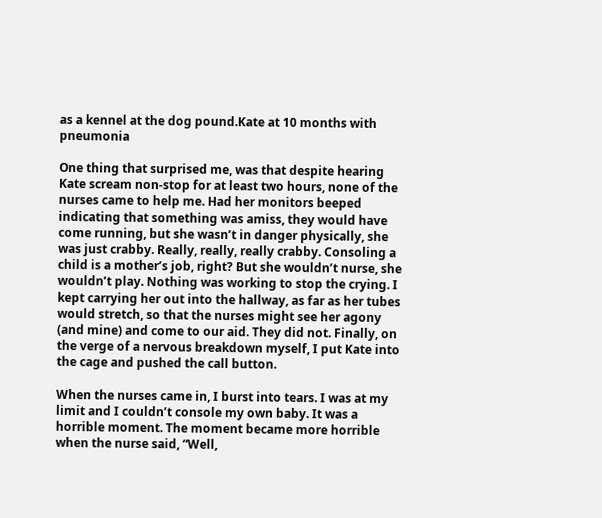as a kennel at the dog pound.Kate at 10 months with pneumonia

One thing that surprised me, was that despite hearing Kate scream non-stop for at least two hours, none of the nurses came to help me. Had her monitors beeped indicating that something was amiss, they would have come running, but she wasn’t in danger physically, she was just crabby. Really, really, really crabby. Consoling a child is a mother’s job, right? But she wouldn’t nurse, she wouldn’t play. Nothing was working to stop the crying. I kept carrying her out into the hallway, as far as her tubes would stretch, so that the nurses might see her agony (and mine) and come to our aid. They did not. Finally, on the verge of a nervous breakdown myself, I put Kate into the cage and pushed the call button.

When the nurses came in, I burst into tears. I was at my limit and I couldn’t console my own baby. It was a horrible moment. The moment became more horrible when the nurse said, “Well,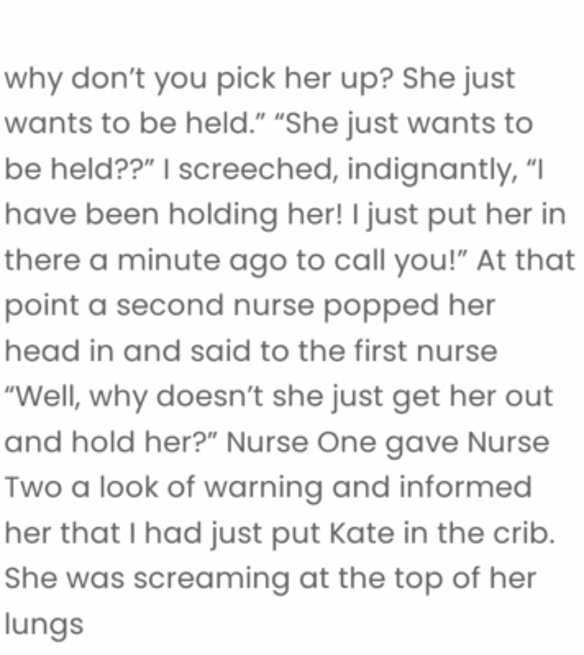why don’t you pick her up? She just wants to be held.” “She just wants to be held??” I screeched, indignantly, “I have been holding her! I just put her in there a minute ago to call you!” At that point a second nurse popped her head in and said to the first nurse “Well, why doesn’t she just get her out and hold her?” Nurse One gave Nurse Two a look of warning and informed her that I had just put Kate in the crib. She was screaming at the top of her lungs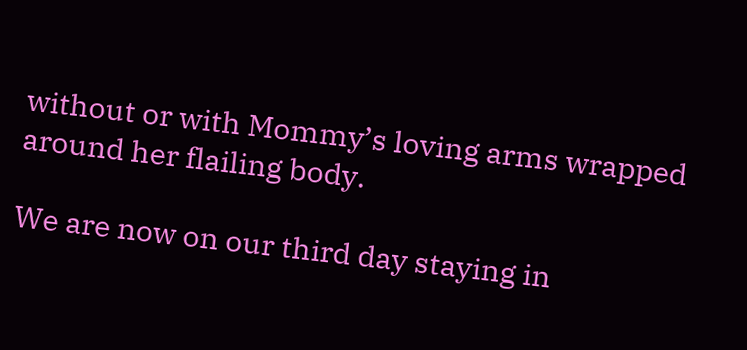without or with Mommy’s loving arms wrapped around her flailing body.

We are now on our third day staying in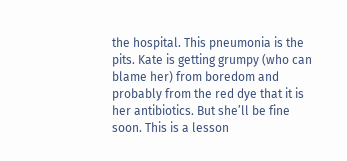the hospital. This pneumonia is the pits. Kate is getting grumpy (who can blame her) from boredom and probably from the red dye that it is her antibiotics. But she’ll be fine soon. This is a lesson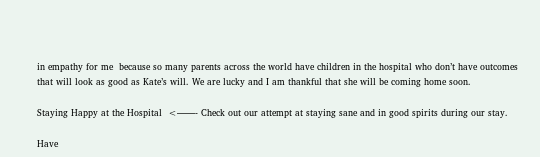in empathy for me  because so many parents across the world have children in the hospital who don’t have outcomes that will look as good as Kate’s will. We are lucky and I am thankful that she will be coming home soon.

Staying Happy at the Hospital  <——- Check out our attempt at staying sane and in good spirits during our stay.

Have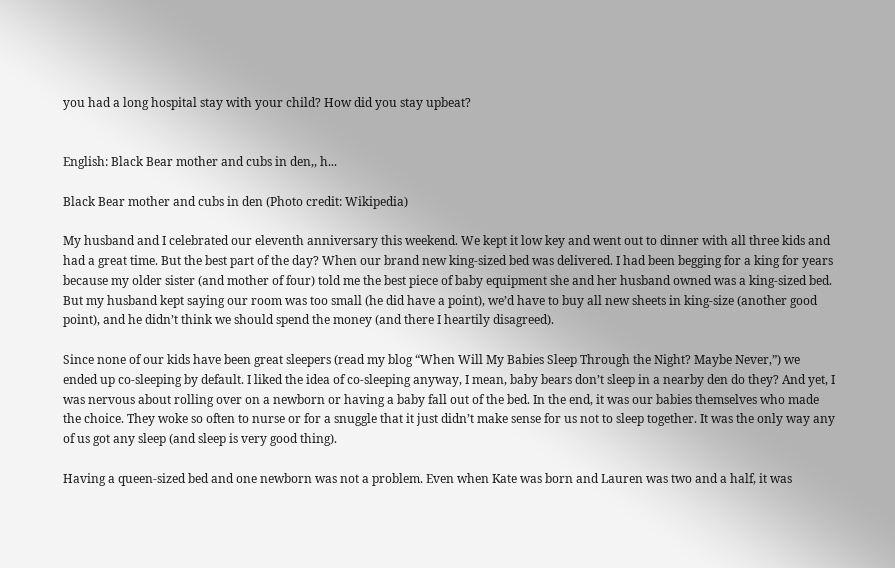you had a long hospital stay with your child? How did you stay upbeat?


English: Black Bear mother and cubs in den,, h...

Black Bear mother and cubs in den (Photo credit: Wikipedia)

My husband and I celebrated our eleventh anniversary this weekend. We kept it low key and went out to dinner with all three kids and had a great time. But the best part of the day? When our brand new king-sized bed was delivered. I had been begging for a king for years because my older sister (and mother of four) told me the best piece of baby equipment she and her husband owned was a king-sized bed. But my husband kept saying our room was too small (he did have a point), we’d have to buy all new sheets in king-size (another good point), and he didn’t think we should spend the money (and there I heartily disagreed).

Since none of our kids have been great sleepers (read my blog “When Will My Babies Sleep Through the Night? Maybe Never,”) we ended up co-sleeping by default. I liked the idea of co-sleeping anyway, I mean, baby bears don’t sleep in a nearby den do they? And yet, I was nervous about rolling over on a newborn or having a baby fall out of the bed. In the end, it was our babies themselves who made the choice. They woke so often to nurse or for a snuggle that it just didn’t make sense for us not to sleep together. It was the only way any of us got any sleep (and sleep is very good thing).

Having a queen-sized bed and one newborn was not a problem. Even when Kate was born and Lauren was two and a half, it was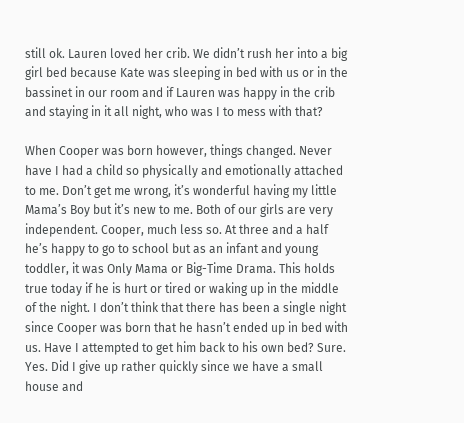still ok. Lauren loved her crib. We didn’t rush her into a big girl bed because Kate was sleeping in bed with us or in the bassinet in our room and if Lauren was happy in the crib and staying in it all night, who was I to mess with that?

When Cooper was born however, things changed. Never have I had a child so physically and emotionally attached to me. Don’t get me wrong, it’s wonderful having my little Mama’s Boy but it’s new to me. Both of our girls are very independent. Cooper, much less so. At three and a half he’s happy to go to school but as an infant and young toddler, it was Only Mama or Big-Time Drama. This holds true today if he is hurt or tired or waking up in the middle of the night. I don’t think that there has been a single night since Cooper was born that he hasn’t ended up in bed with us. Have I attempted to get him back to his own bed? Sure. Yes. Did I give up rather quickly since we have a small house and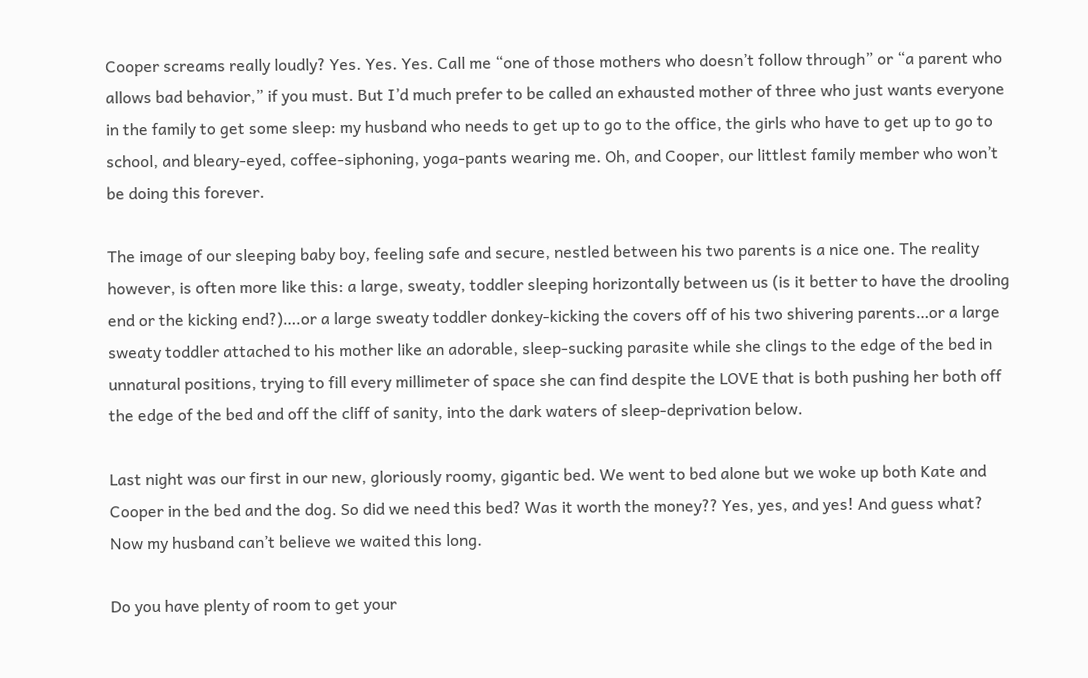Cooper screams really loudly? Yes. Yes. Yes. Call me “one of those mothers who doesn’t follow through” or “a parent who allows bad behavior,” if you must. But I’d much prefer to be called an exhausted mother of three who just wants everyone in the family to get some sleep: my husband who needs to get up to go to the office, the girls who have to get up to go to school, and bleary-eyed, coffee-siphoning, yoga-pants wearing me. Oh, and Cooper, our littlest family member who won’t be doing this forever.

The image of our sleeping baby boy, feeling safe and secure, nestled between his two parents is a nice one. The reality however, is often more like this: a large, sweaty, toddler sleeping horizontally between us (is it better to have the drooling end or the kicking end?)….or a large sweaty toddler donkey-kicking the covers off of his two shivering parents…or a large sweaty toddler attached to his mother like an adorable, sleep-sucking parasite while she clings to the edge of the bed in unnatural positions, trying to fill every millimeter of space she can find despite the LOVE that is both pushing her both off the edge of the bed and off the cliff of sanity, into the dark waters of sleep-deprivation below.

Last night was our first in our new, gloriously roomy, gigantic bed. We went to bed alone but we woke up both Kate and Cooper in the bed and the dog. So did we need this bed? Was it worth the money?? Yes, yes, and yes! And guess what? Now my husband can’t believe we waited this long.

Do you have plenty of room to get your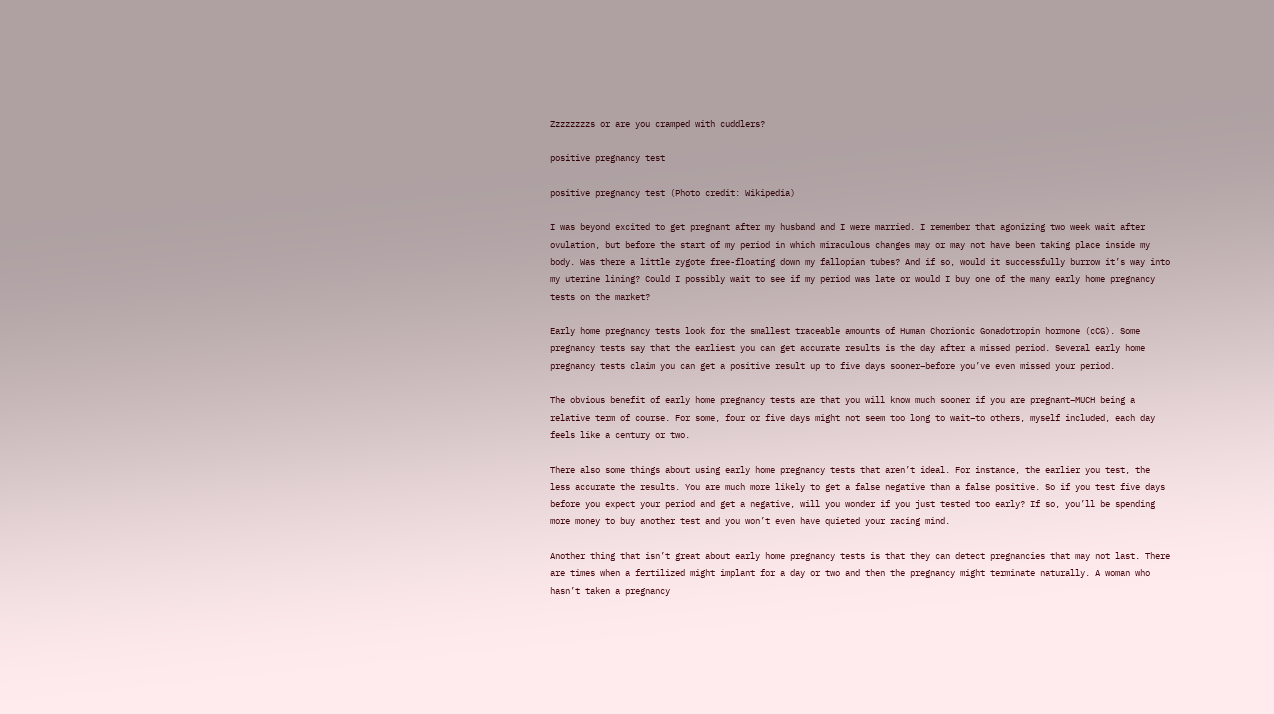Zzzzzzzzs or are you cramped with cuddlers?

positive pregnancy test

positive pregnancy test (Photo credit: Wikipedia)

I was beyond excited to get pregnant after my husband and I were married. I remember that agonizing two week wait after ovulation, but before the start of my period in which miraculous changes may or may not have been taking place inside my body. Was there a little zygote free-floating down my fallopian tubes? And if so, would it successfully burrow it’s way into my uterine lining? Could I possibly wait to see if my period was late or would I buy one of the many early home pregnancy tests on the market?

Early home pregnancy tests look for the smallest traceable amounts of Human Chorionic Gonadotropin hormone (cCG). Some pregnancy tests say that the earliest you can get accurate results is the day after a missed period. Several early home pregnancy tests claim you can get a positive result up to five days sooner–before you’ve even missed your period.

The obvious benefit of early home pregnancy tests are that you will know much sooner if you are pregnant–MUCH being a relative term of course. For some, four or five days might not seem too long to wait–to others, myself included, each day feels like a century or two.

There also some things about using early home pregnancy tests that aren’t ideal. For instance, the earlier you test, the less accurate the results. You are much more likely to get a false negative than a false positive. So if you test five days before you expect your period and get a negative, will you wonder if you just tested too early? If so, you’ll be spending more money to buy another test and you won’t even have quieted your racing mind.

Another thing that isn’t great about early home pregnancy tests is that they can detect pregnancies that may not last. There are times when a fertilized might implant for a day or two and then the pregnancy might terminate naturally. A woman who hasn’t taken a pregnancy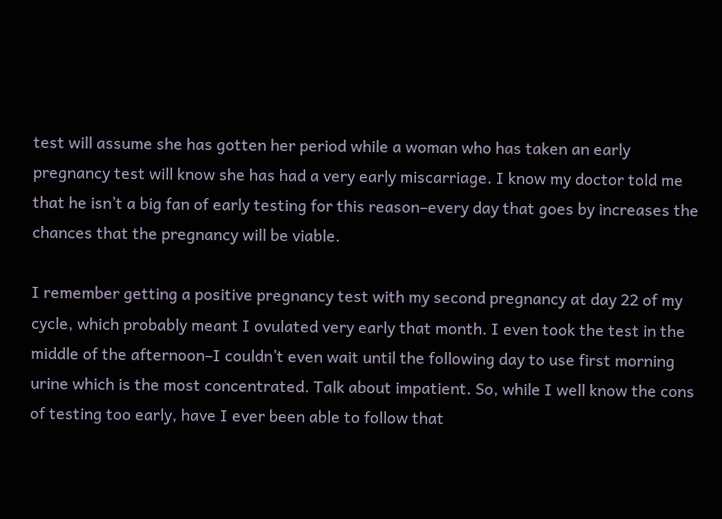test will assume she has gotten her period while a woman who has taken an early pregnancy test will know she has had a very early miscarriage. I know my doctor told me that he isn’t a big fan of early testing for this reason–every day that goes by increases the chances that the pregnancy will be viable.

I remember getting a positive pregnancy test with my second pregnancy at day 22 of my cycle, which probably meant I ovulated very early that month. I even took the test in the middle of the afternoon–I couldn’t even wait until the following day to use first morning urine which is the most concentrated. Talk about impatient. So, while I well know the cons of testing too early, have I ever been able to follow that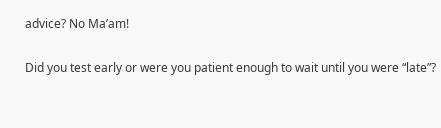advice? No Ma’am!

Did you test early or were you patient enough to wait until you were “late”?